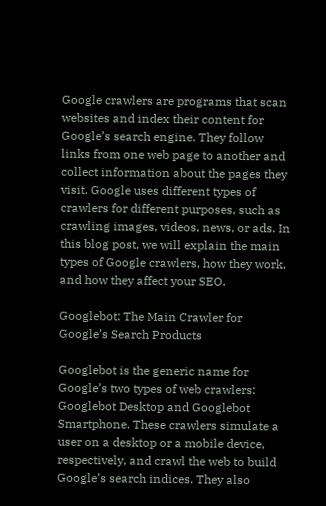Google crawlers are programs that scan websites and index their content for Google’s search engine. They follow links from one web page to another and collect information about the pages they visit. Google uses different types of crawlers for different purposes, such as crawling images, videos, news, or ads. In this blog post, we will explain the main types of Google crawlers, how they work, and how they affect your SEO.

Googlebot: The Main Crawler for Google’s Search Products

Googlebot is the generic name for Google’s two types of web crawlers: Googlebot Desktop and Googlebot Smartphone. These crawlers simulate a user on a desktop or a mobile device, respectively, and crawl the web to build Google’s search indices. They also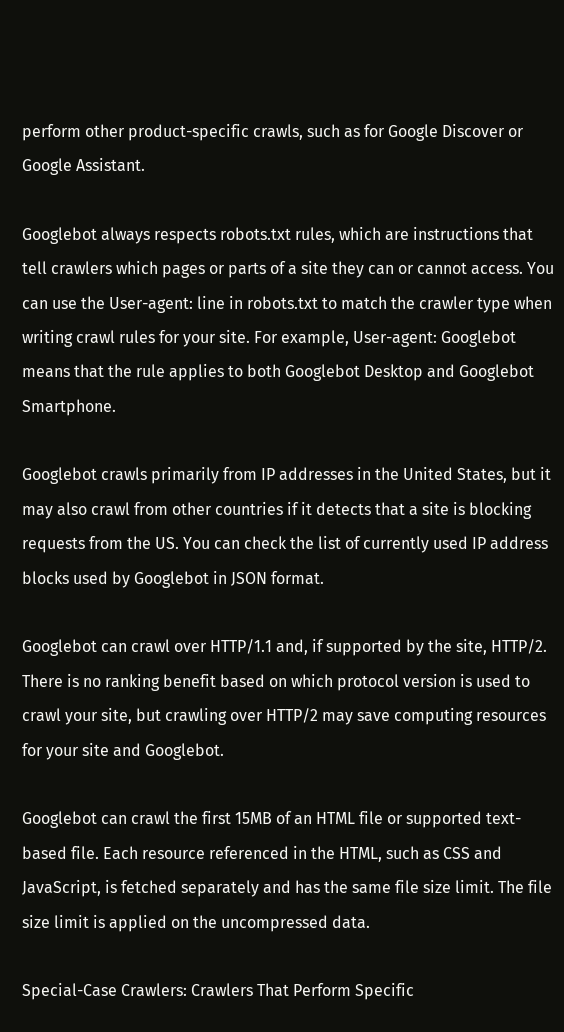perform other product-specific crawls, such as for Google Discover or Google Assistant.

Googlebot always respects robots.txt rules, which are instructions that tell crawlers which pages or parts of a site they can or cannot access. You can use the User-agent: line in robots.txt to match the crawler type when writing crawl rules for your site. For example, User-agent: Googlebot means that the rule applies to both Googlebot Desktop and Googlebot Smartphone.

Googlebot crawls primarily from IP addresses in the United States, but it may also crawl from other countries if it detects that a site is blocking requests from the US. You can check the list of currently used IP address blocks used by Googlebot in JSON format.

Googlebot can crawl over HTTP/1.1 and, if supported by the site, HTTP/2. There is no ranking benefit based on which protocol version is used to crawl your site, but crawling over HTTP/2 may save computing resources for your site and Googlebot.

Googlebot can crawl the first 15MB of an HTML file or supported text-based file. Each resource referenced in the HTML, such as CSS and JavaScript, is fetched separately and has the same file size limit. The file size limit is applied on the uncompressed data.

Special-Case Crawlers: Crawlers That Perform Specific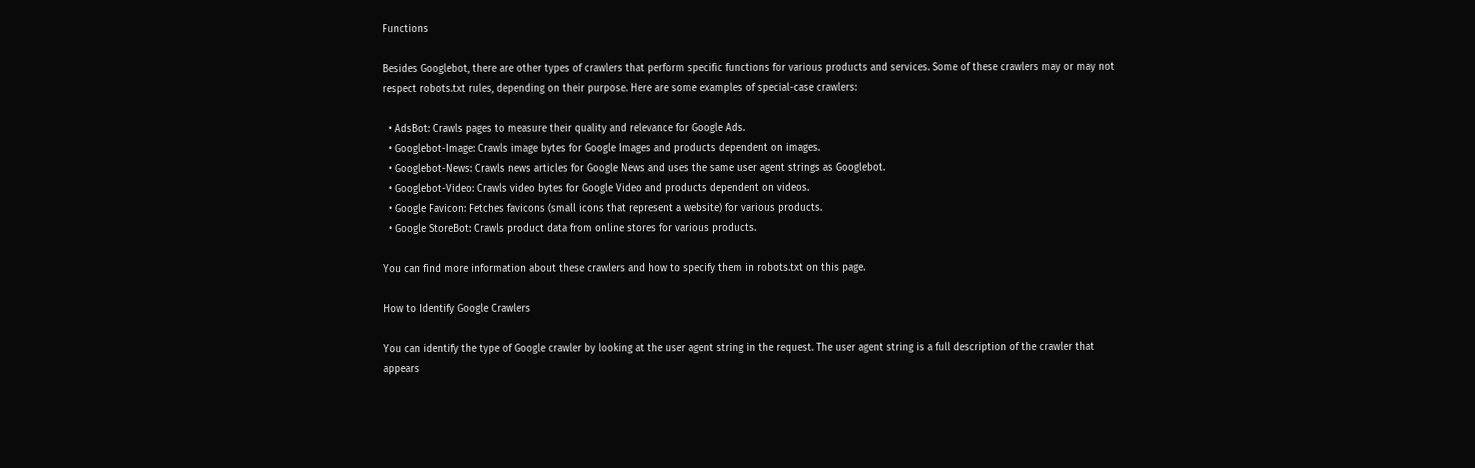Functions

Besides Googlebot, there are other types of crawlers that perform specific functions for various products and services. Some of these crawlers may or may not respect robots.txt rules, depending on their purpose. Here are some examples of special-case crawlers:

  • AdsBot: Crawls pages to measure their quality and relevance for Google Ads.
  • Googlebot-Image: Crawls image bytes for Google Images and products dependent on images.
  • Googlebot-News: Crawls news articles for Google News and uses the same user agent strings as Googlebot.
  • Googlebot-Video: Crawls video bytes for Google Video and products dependent on videos.
  • Google Favicon: Fetches favicons (small icons that represent a website) for various products.
  • Google StoreBot: Crawls product data from online stores for various products.

You can find more information about these crawlers and how to specify them in robots.txt on this page.

How to Identify Google Crawlers

You can identify the type of Google crawler by looking at the user agent string in the request. The user agent string is a full description of the crawler that appears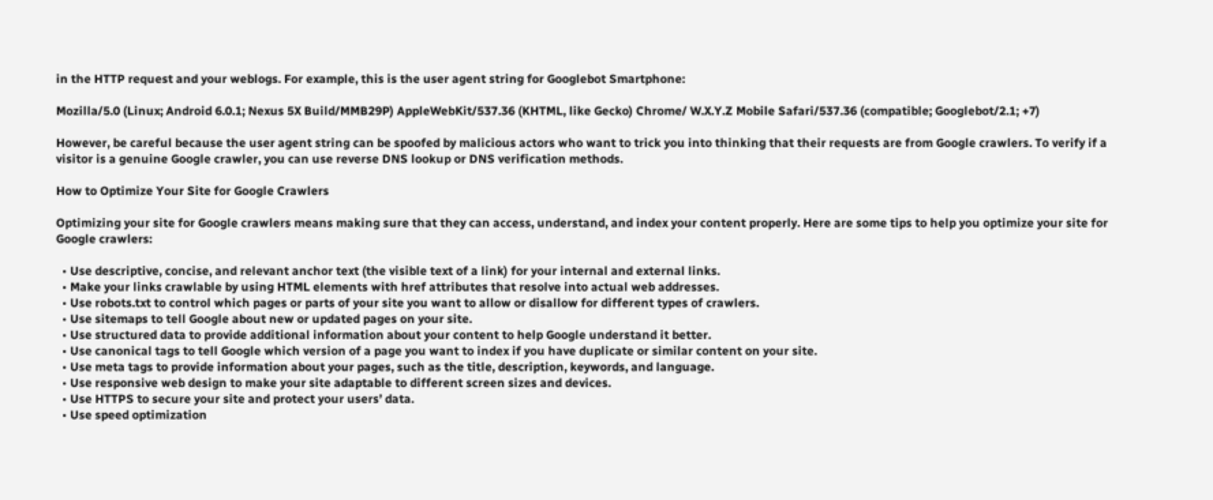in the HTTP request and your weblogs. For example, this is the user agent string for Googlebot Smartphone:

Mozilla/5.0 (Linux; Android 6.0.1; Nexus 5X Build/MMB29P) AppleWebKit/537.36 (KHTML, like Gecko) Chrome/ W.X.Y.Z Mobile Safari/537.36 (compatible; Googlebot/2.1; +7)

However, be careful because the user agent string can be spoofed by malicious actors who want to trick you into thinking that their requests are from Google crawlers. To verify if a visitor is a genuine Google crawler, you can use reverse DNS lookup or DNS verification methods.

How to Optimize Your Site for Google Crawlers

Optimizing your site for Google crawlers means making sure that they can access, understand, and index your content properly. Here are some tips to help you optimize your site for Google crawlers:

  • Use descriptive, concise, and relevant anchor text (the visible text of a link) for your internal and external links.
  • Make your links crawlable by using HTML elements with href attributes that resolve into actual web addresses.
  • Use robots.txt to control which pages or parts of your site you want to allow or disallow for different types of crawlers.
  • Use sitemaps to tell Google about new or updated pages on your site.
  • Use structured data to provide additional information about your content to help Google understand it better.
  • Use canonical tags to tell Google which version of a page you want to index if you have duplicate or similar content on your site.
  • Use meta tags to provide information about your pages, such as the title, description, keywords, and language.
  • Use responsive web design to make your site adaptable to different screen sizes and devices.
  • Use HTTPS to secure your site and protect your users’ data.
  • Use speed optimization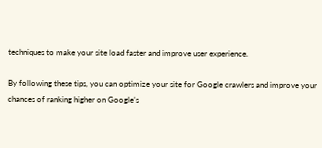techniques to make your site load faster and improve user experience.

By following these tips, you can optimize your site for Google crawlers and improve your chances of ranking higher on Google’s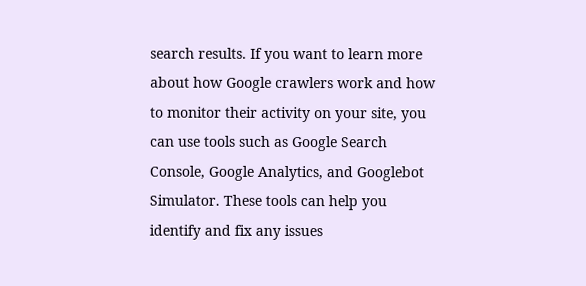search results. If you want to learn more about how Google crawlers work and how to monitor their activity on your site, you can use tools such as Google Search Console, Google Analytics, and Googlebot Simulator. These tools can help you identify and fix any issues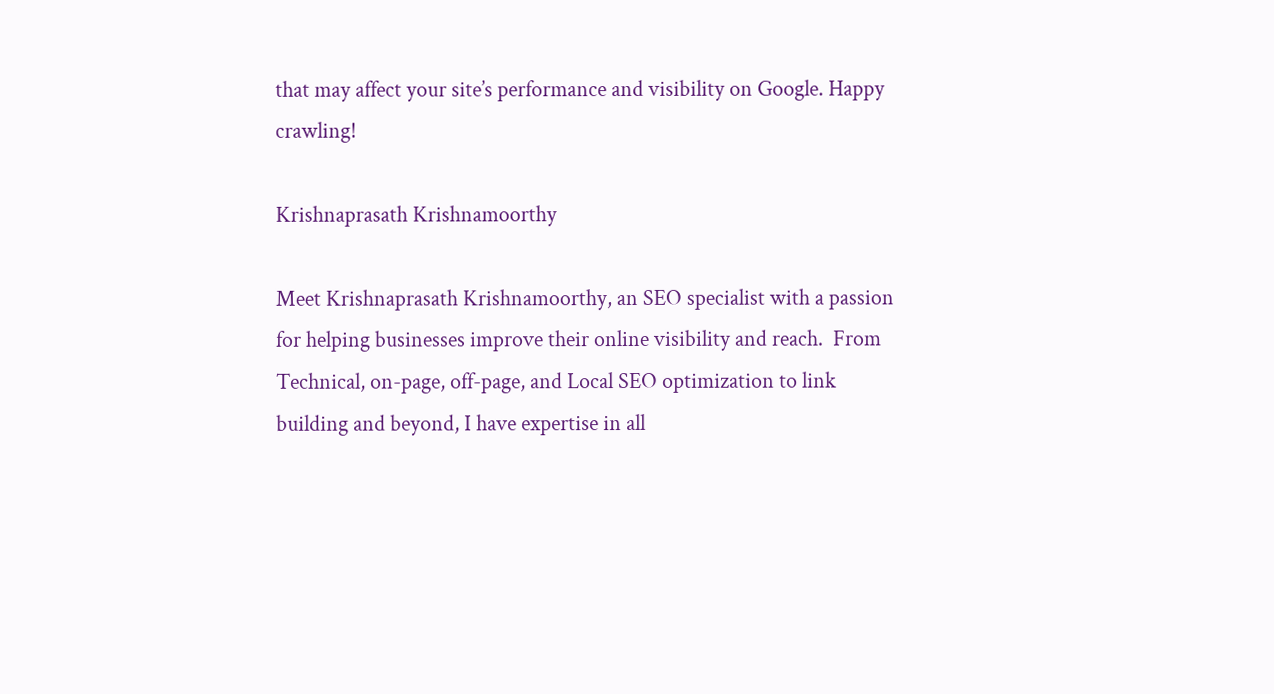that may affect your site’s performance and visibility on Google. Happy crawling!

Krishnaprasath Krishnamoorthy

Meet Krishnaprasath Krishnamoorthy, an SEO specialist with a passion for helping businesses improve their online visibility and reach.  From Technical, on-page, off-page, and Local SEO optimization to link building and beyond, I have expertise in all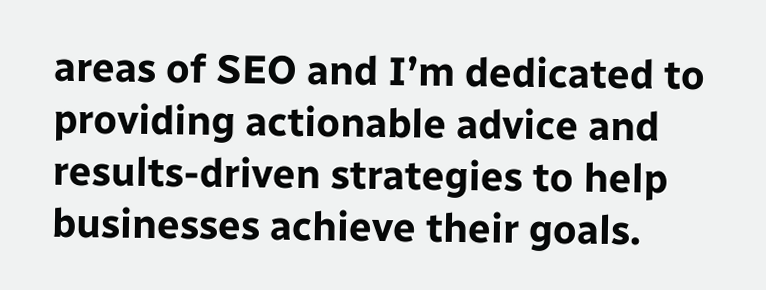areas of SEO and I’m dedicated to providing actionable advice and results-driven strategies to help businesses achieve their goals.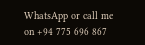WhatsApp or call me on +94 775 696 867